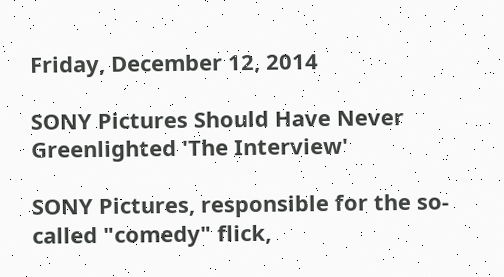Friday, December 12, 2014

SONY Pictures Should Have Never Greenlighted 'The Interview'

SONY Pictures, responsible for the so-called "comedy" flick,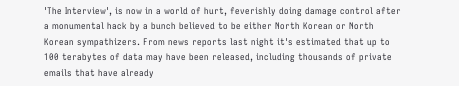'The Interview', is now in a world of hurt, feverishly doing damage control after a monumental hack by a bunch believed to be either North Korean or North Korean sympathizers. From news reports last night it's estimated that up to 100 terabytes of data may have been released, including thousands of private emails that have already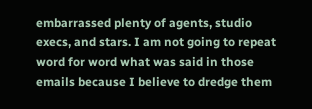embarrassed plenty of agents, studio execs, and stars. I am not going to repeat word for word what was said in those emails because I believe to dredge them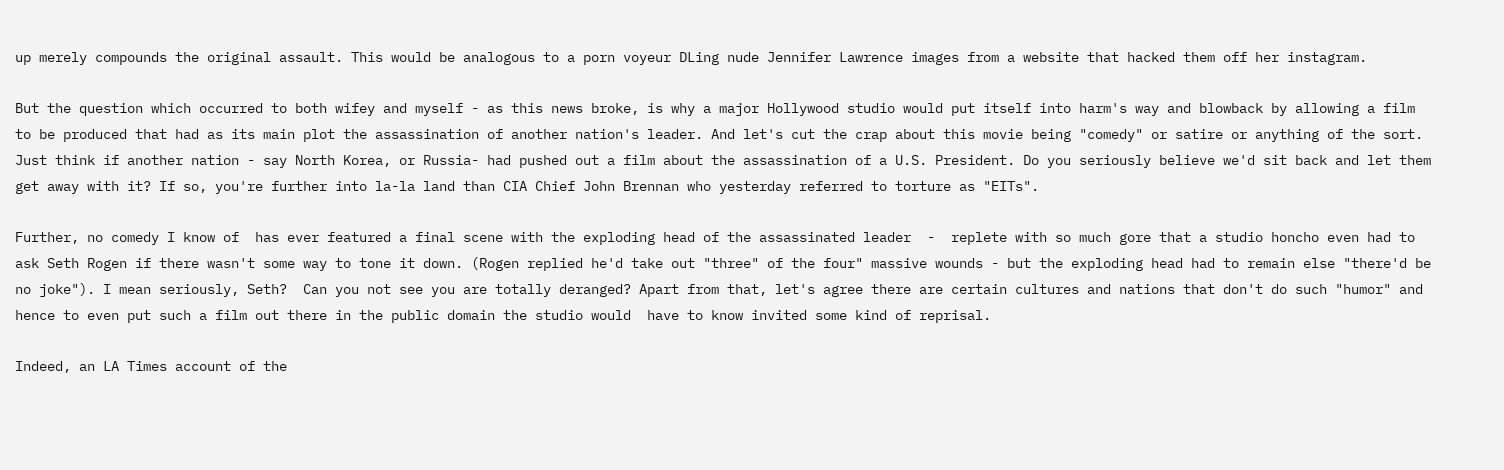up merely compounds the original assault. This would be analogous to a porn voyeur DLing nude Jennifer Lawrence images from a website that hacked them off her instagram.

But the question which occurred to both wifey and myself - as this news broke, is why a major Hollywood studio would put itself into harm's way and blowback by allowing a film to be produced that had as its main plot the assassination of another nation's leader. And let's cut the crap about this movie being "comedy" or satire or anything of the sort. Just think if another nation - say North Korea, or Russia- had pushed out a film about the assassination of a U.S. President. Do you seriously believe we'd sit back and let them get away with it? If so, you're further into la-la land than CIA Chief John Brennan who yesterday referred to torture as "EITs".

Further, no comedy I know of  has ever featured a final scene with the exploding head of the assassinated leader  -  replete with so much gore that a studio honcho even had to ask Seth Rogen if there wasn't some way to tone it down. (Rogen replied he'd take out "three" of the four" massive wounds - but the exploding head had to remain else "there'd be no joke"). I mean seriously, Seth?  Can you not see you are totally deranged? Apart from that, let's agree there are certain cultures and nations that don't do such "humor" and hence to even put such a film out there in the public domain the studio would  have to know invited some kind of reprisal.

Indeed, an LA Times account of the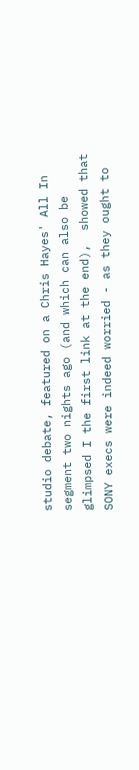studio debate, featured on a Chris Hayes' All In segment two nights ago (and which can also be glimpsed I the first link at the end),  showed that SONY execs were indeed worried - as they ought to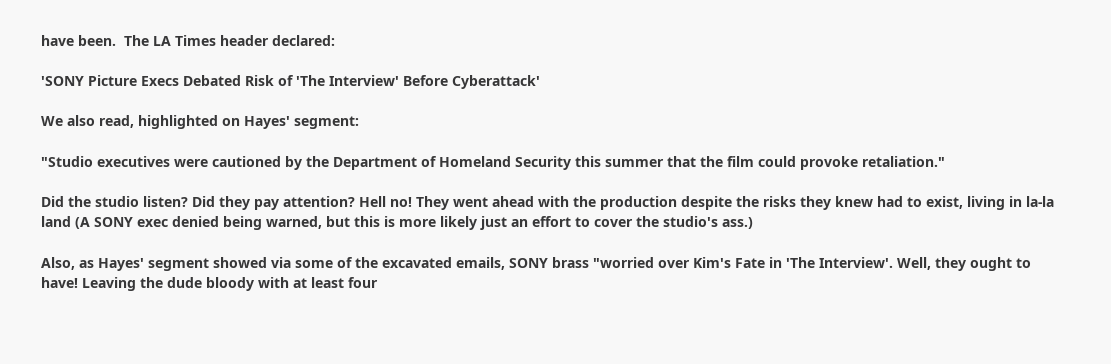have been.  The LA Times header declared:

'SONY Picture Execs Debated Risk of 'The Interview' Before Cyberattack'

We also read, highlighted on Hayes' segment:

"Studio executives were cautioned by the Department of Homeland Security this summer that the film could provoke retaliation."

Did the studio listen? Did they pay attention? Hell no! They went ahead with the production despite the risks they knew had to exist, living in la-la land (A SONY exec denied being warned, but this is more likely just an effort to cover the studio's ass.)

Also, as Hayes' segment showed via some of the excavated emails, SONY brass "worried over Kim's Fate in 'The Interview'. Well, they ought to have! Leaving the dude bloody with at least four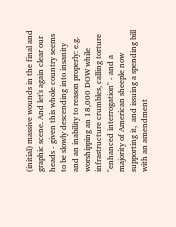(initial) massive wounds in the final and graphic scene. And let's again clear our heads - given this whole country seems to be slowly descending into insanity and an inability to reason properly: e.g. worshipping an 18,000 DOW while infrastructure crumbles, calling torture "enhanced interrogation" - and a majority of American sheeple now supporting it,  and issuing a spending bill with an amendment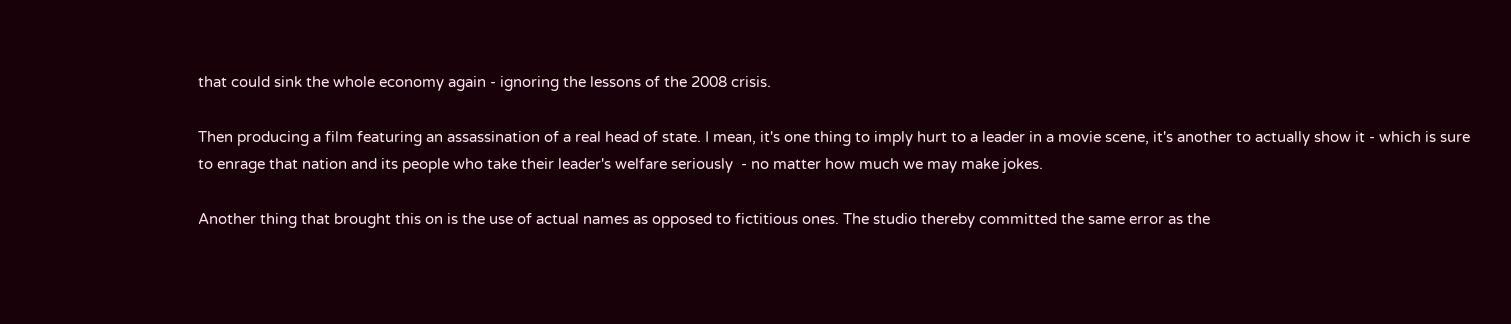that could sink the whole economy again - ignoring the lessons of the 2008 crisis.

Then producing a film featuring an assassination of a real head of state. I mean, it's one thing to imply hurt to a leader in a movie scene, it's another to actually show it - which is sure to enrage that nation and its people who take their leader's welfare seriously  - no matter how much we may make jokes.

Another thing that brought this on is the use of actual names as opposed to fictitious ones. The studio thereby committed the same error as the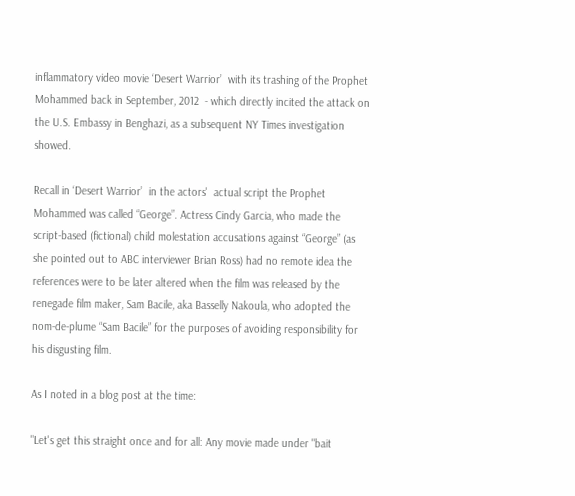inflammatory video movie ‘Desert Warrior’  with its trashing of the Prophet Mohammed back in September, 2012  - which directly incited the attack on the U.S. Embassy in Benghazi, as a subsequent NY Times investigation showed.

Recall in ‘Desert Warrior’  in the actors'  actual script the Prophet Mohammed was called “George”. Actress Cindy Garcia, who made the script-based (fictional) child molestation accusations against “George” (as she pointed out to ABC interviewer Brian Ross) had no remote idea the references were to be later altered when the film was released by the renegade film maker, Sam Bacile, aka Basselly Nakoula, who adopted the nom-de-plume “Sam Bacile” for the purposes of avoiding responsibility for his disgusting film.

As I noted in a blog post at the time:

"Let's get this straight once and for all: Any movie made under "bait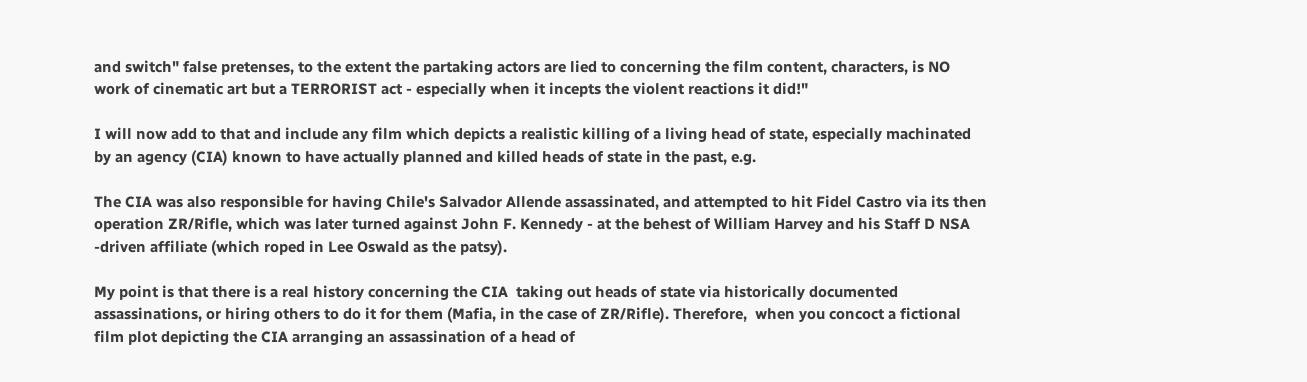and switch" false pretenses, to the extent the partaking actors are lied to concerning the film content, characters, is NO work of cinematic art but a TERRORIST act - especially when it incepts the violent reactions it did!"

I will now add to that and include any film which depicts a realistic killing of a living head of state, especially machinated by an agency (CIA) known to have actually planned and killed heads of state in the past, e.g.

The CIA was also responsible for having Chile's Salvador Allende assassinated, and attempted to hit Fidel Castro via its then operation ZR/Rifle, which was later turned against John F. Kennedy - at the behest of William Harvey and his Staff D NSA -driven affiliate (which roped in Lee Oswald as the patsy).

My point is that there is a real history concerning the CIA  taking out heads of state via historically documented assassinations, or hiring others to do it for them (Mafia, in the case of ZR/Rifle). Therefore,  when you concoct a fictional film plot depicting the CIA arranging an assassination of a head of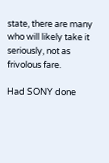state, there are many who will likely take it seriously, not as frivolous fare.

Had SONY done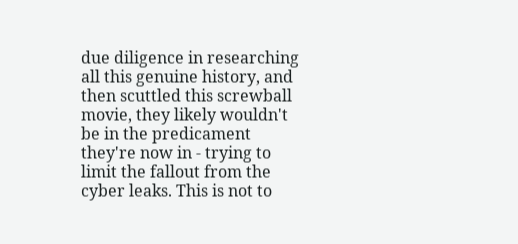due diligence in researching all this genuine history, and then scuttled this screwball movie, they likely wouldn't be in the predicament they're now in - trying to limit the fallout from the cyber leaks. This is not to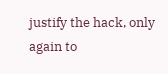justify the hack, only again to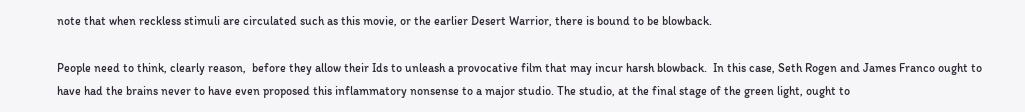note that when reckless stimuli are circulated such as this movie, or the earlier Desert Warrior, there is bound to be blowback.

People need to think, clearly reason,  before they allow their Ids to unleash a provocative film that may incur harsh blowback.  In this case, Seth Rogen and James Franco ought to have had the brains never to have even proposed this inflammatory nonsense to a major studio. The studio, at the final stage of the green light, ought to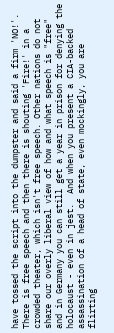have tossed the script into the dumpster and said a firm 'NO!'.  There is free speech and then there is shouting 'Fire!' in a crowded theater, which isn't free speech. Other nations do not share our overly liberal view of how and what speech is "free" and in Germany you can still get a year in prison for denying the holocaust - even in jest.  And when you present a CIA-backed  assassination of a head of state, even mockingly, you are flirting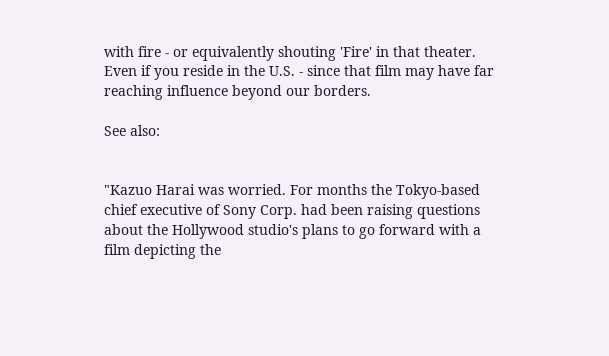with fire - or equivalently shouting 'Fire' in that theater. Even if you reside in the U.S. - since that film may have far reaching influence beyond our borders.

See also:


"Kazuo Harai was worried. For months the Tokyo-based chief executive of Sony Corp. had been raising questions about the Hollywood studio's plans to go forward with a film depicting the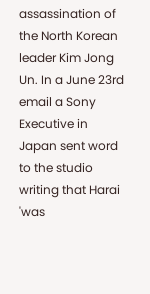assassination of the North Korean leader Kim Jong Un. In a June 23rd email a Sony Executive in Japan sent word to the studio writing that Harai 'was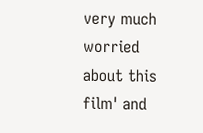very much worried about this film' and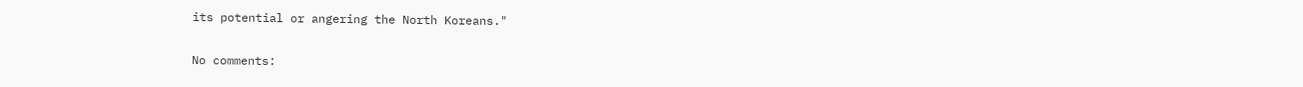its potential or angering the North Koreans."


No comments: